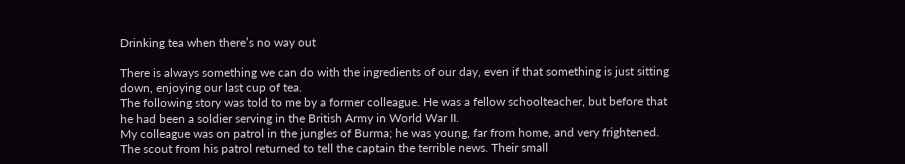Drinking tea when there’s no way out

There is always something we can do with the ingredients of our day, even if that something is just sitting down, enjoying our last cup of tea.
The following story was told to me by a former colleague. He was a fellow schoolteacher, but before that he had been a soldier serving in the British Army in World War II.
My colleague was on patrol in the jungles of Burma; he was young, far from home, and very frightened. The scout from his patrol returned to tell the captain the terrible news. Their small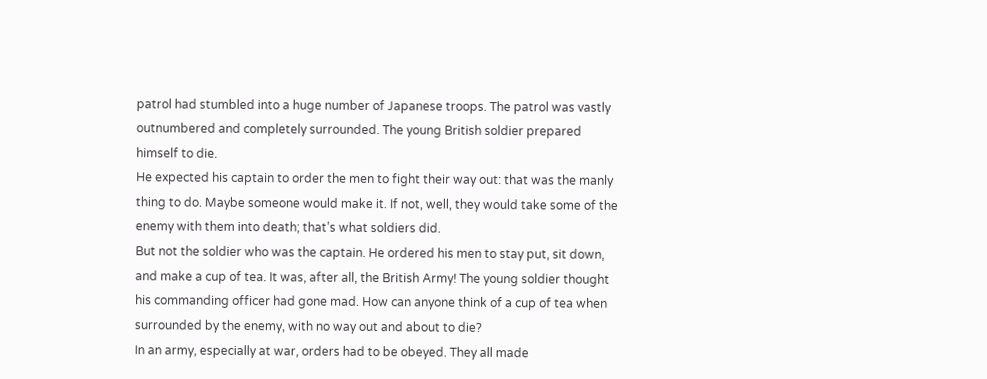patrol had stumbled into a huge number of Japanese troops. The patrol was vastly outnumbered and completely surrounded. The young British soldier prepared himself to die.
He expected his captain to order the men to fight their way out: that was the manly thing to do. Maybe someone would make it. If not, well, they would take some of the enemy with them into death; that’s what soldiers did.
But not the soldier who was the captain. He ordered his men to stay put, sit down, and make a cup of tea. It was, after all, the British Army! The young soldier thought his commanding officer had gone mad. How can anyone think of a cup of tea when surrounded by the enemy, with no way out and about to die?
In an army, especially at war, orders had to be obeyed. They all made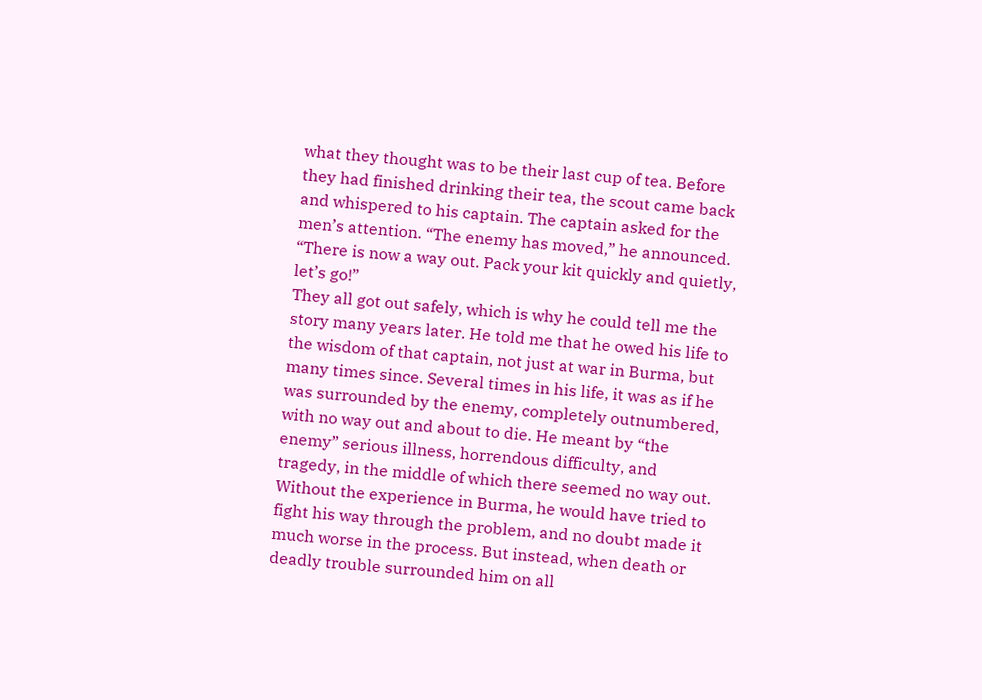what they thought was to be their last cup of tea. Before they had finished drinking their tea, the scout came back and whispered to his captain. The captain asked for the men’s attention. “The enemy has moved,” he announced. “There is now a way out. Pack your kit quickly and quietly, let’s go!”
They all got out safely, which is why he could tell me the story many years later. He told me that he owed his life to the wisdom of that captain, not just at war in Burma, but many times since. Several times in his life, it was as if he was surrounded by the enemy, completely outnumbered, with no way out and about to die. He meant by “the enemy” serious illness, horrendous difficulty, and tragedy, in the middle of which there seemed no way out.
Without the experience in Burma, he would have tried to fight his way through the problem, and no doubt made it much worse in the process. But instead, when death or deadly trouble surrounded him on all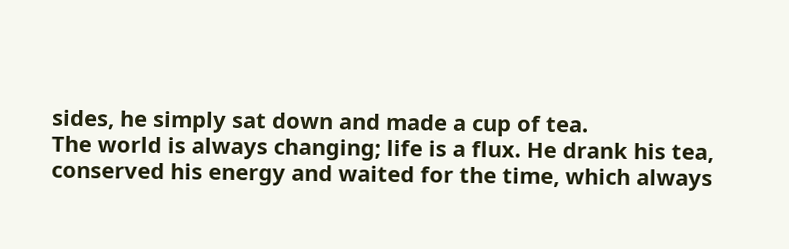sides, he simply sat down and made a cup of tea.
The world is always changing; life is a flux. He drank his tea, conserved his energy and waited for the time, which always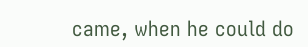came, when he could do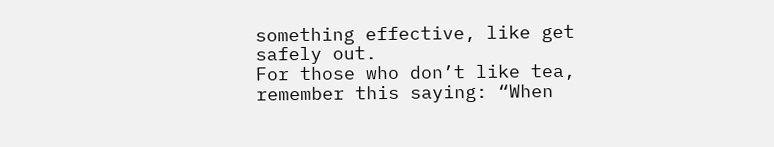something effective, like get safely out.
For those who don’t like tea, remember this saying: “When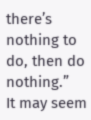there’s nothing to do, then do nothing.”
It may seem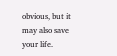obvious, but it may also save your life.